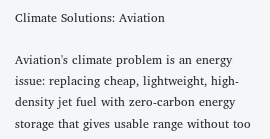Climate Solutions: Aviation

Aviation's climate problem is an energy issue: replacing cheap, lightweight, high-density jet fuel with zero-carbon energy storage that gives usable range without too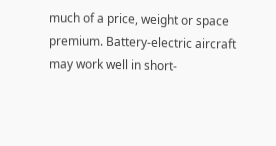much of a price, weight or space premium. Battery-electric aircraft may work well in short-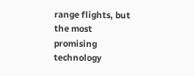range flights, but the most promising technology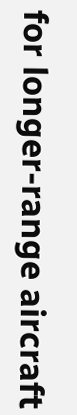for longer-range aircraft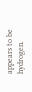appears to be hydrogen.